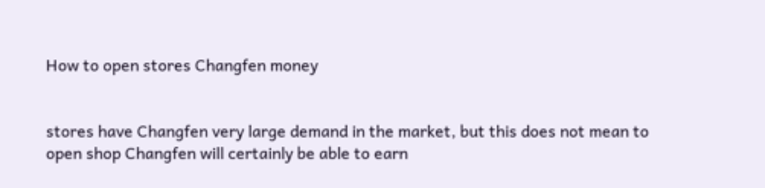How to open stores Changfen money


stores have Changfen very large demand in the market, but this does not mean to open shop Changfen will certainly be able to earn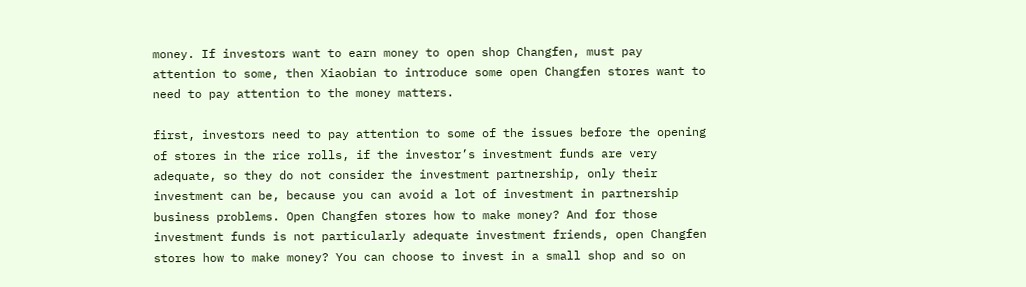money. If investors want to earn money to open shop Changfen, must pay attention to some, then Xiaobian to introduce some open Changfen stores want to need to pay attention to the money matters.

first, investors need to pay attention to some of the issues before the opening of stores in the rice rolls, if the investor’s investment funds are very adequate, so they do not consider the investment partnership, only their investment can be, because you can avoid a lot of investment in partnership business problems. Open Changfen stores how to make money? And for those investment funds is not particularly adequate investment friends, open Changfen stores how to make money? You can choose to invest in a small shop and so on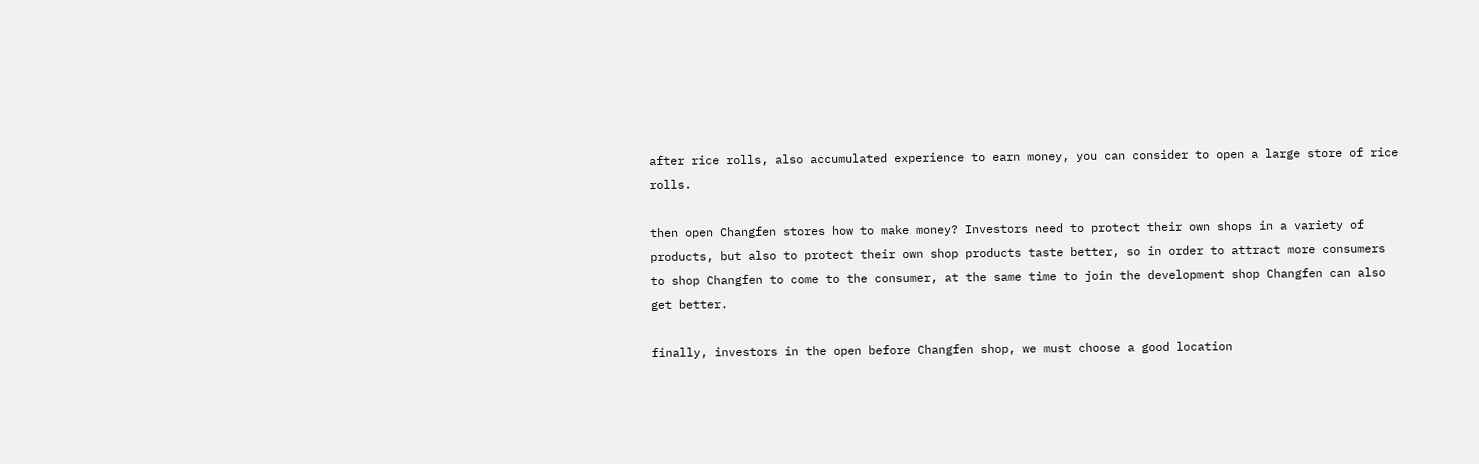after rice rolls, also accumulated experience to earn money, you can consider to open a large store of rice rolls.

then open Changfen stores how to make money? Investors need to protect their own shops in a variety of products, but also to protect their own shop products taste better, so in order to attract more consumers to shop Changfen to come to the consumer, at the same time to join the development shop Changfen can also get better.

finally, investors in the open before Changfen shop, we must choose a good location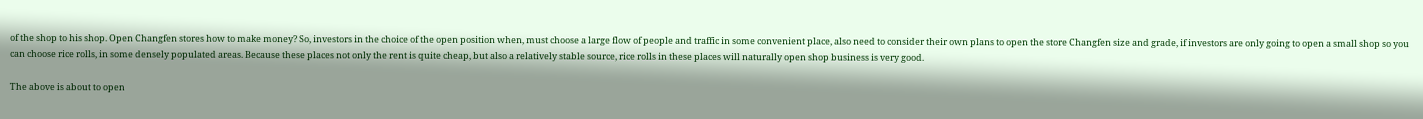of the shop to his shop. Open Changfen stores how to make money? So, investors in the choice of the open position when, must choose a large flow of people and traffic in some convenient place, also need to consider their own plans to open the store Changfen size and grade, if investors are only going to open a small shop so you can choose rice rolls, in some densely populated areas. Because these places not only the rent is quite cheap, but also a relatively stable source, rice rolls in these places will naturally open shop business is very good.

The above is about to open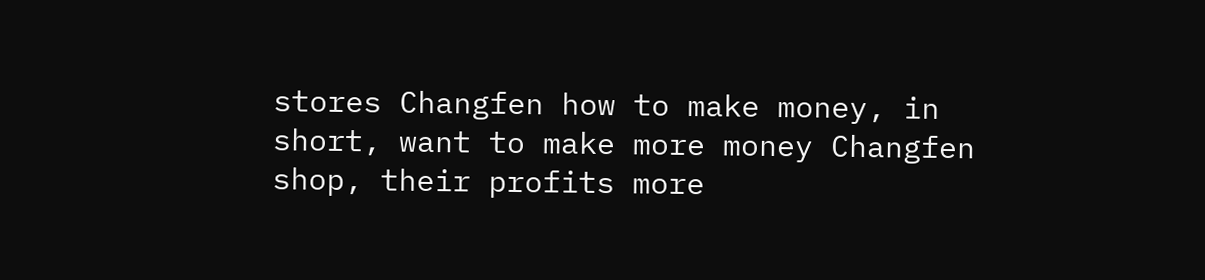stores Changfen how to make money, in short, want to make more money Changfen shop, their profits more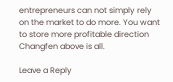entrepreneurs can not simply rely on the market to do more. You want to store more profitable direction Changfen above is all.

Leave a Reply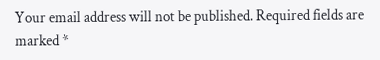Your email address will not be published. Required fields are marked *